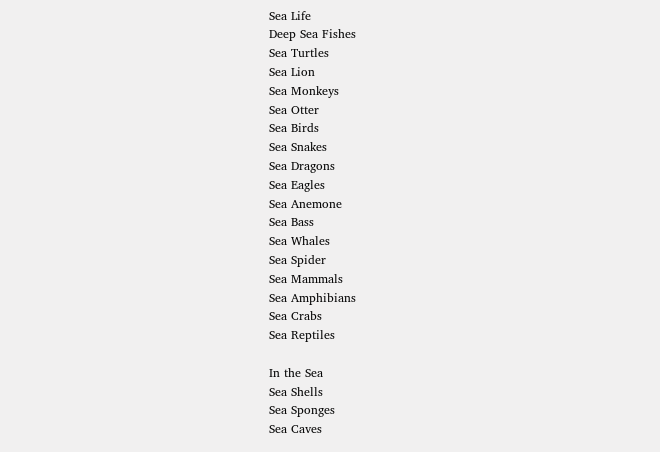Sea Life
Deep Sea Fishes
Sea Turtles
Sea Lion
Sea Monkeys
Sea Otter
Sea Birds
Sea Snakes
Sea Dragons
Sea Eagles
Sea Anemone
Sea Bass
Sea Whales
Sea Spider
Sea Mammals
Sea Amphibians
Sea Crabs
Sea Reptiles

In the Sea
Sea Shells
Sea Sponges
Sea Caves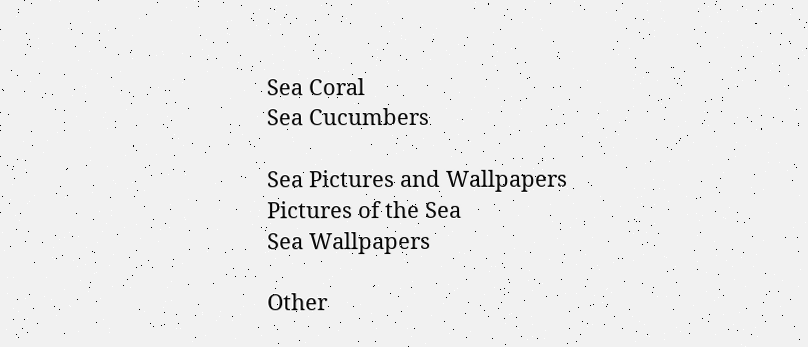Sea Coral
Sea Cucumbers

Sea Pictures and Wallpapers
Pictures of the Sea
Sea Wallpapers

Other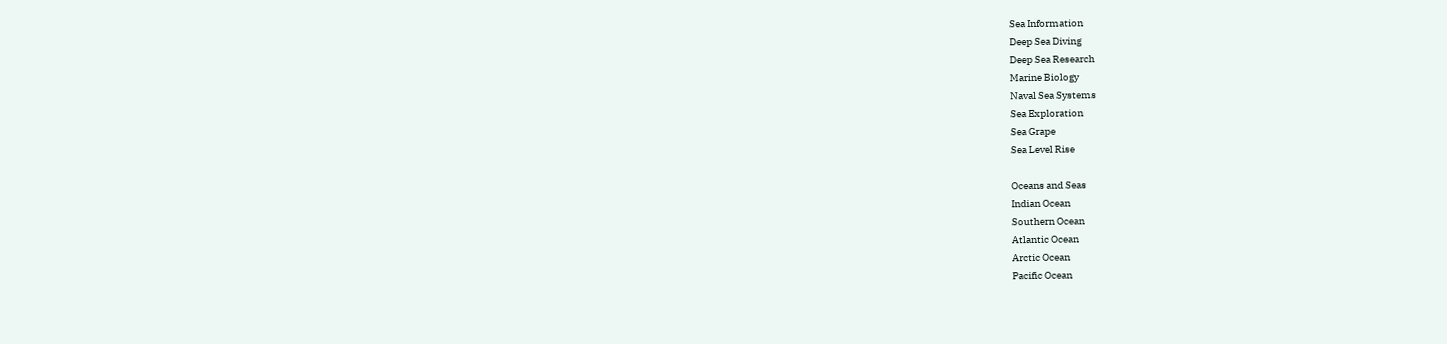Sea Information
Deep Sea Diving
Deep Sea Research
Marine Biology
Naval Sea Systems
Sea Exploration
Sea Grape
Sea Level Rise

Oceans and Seas
Indian Ocean
Southern Ocean
Atlantic Ocean
Arctic Ocean
Pacific Ocean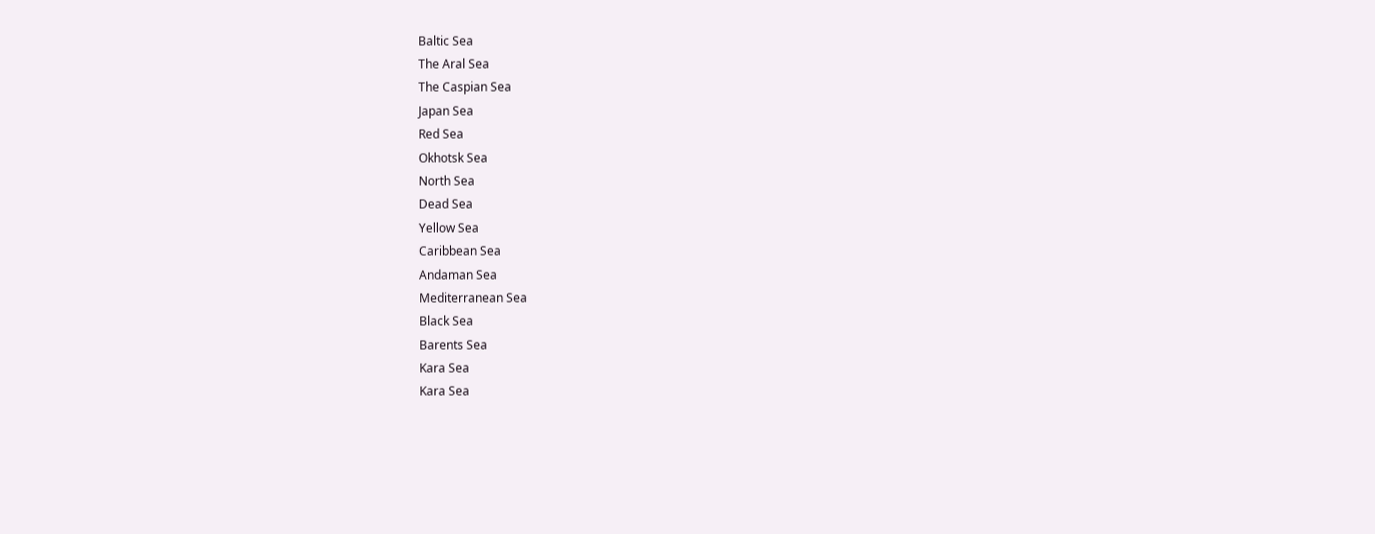Baltic Sea
The Aral Sea
The Caspian Sea
Japan Sea
Red Sea
Okhotsk Sea
North Sea
Dead Sea
Yellow Sea
Caribbean Sea
Andaman Sea
Mediterranean Sea
Black Sea
Barents Sea
Kara Sea
Kara Sea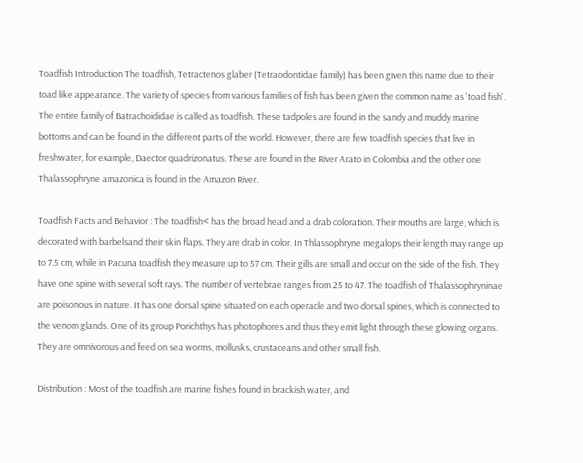Toadfish Introduction The toadfish, Tetractenos glaber (Tetraodontidae family) has been given this name due to their toad like appearance. The variety of species from various families of fish has been given the common name as 'toad fish'. The entire family of Batrachoididae is called as toadfish. These tadpoles are found in the sandy and muddy marine bottoms and can be found in the different parts of the world. However, there are few toadfish species that live in freshwater, for example, Daector quadrizonatus. These are found in the River Arato in Colombia and the other one Thalassophryne amazonica is found in the Amazon River.

Toadfish Facts and Behavior : The toadfish< has the broad head and a drab coloration. Their mouths are large, which is decorated with barbelsand their skin flaps. They are drab in color. In Thlassophryne megalops their length may range up to 7.5 cm, while in Pacuna toadfish they measure up to 57 cm. Their gills are small and occur on the side of the fish. They have one spine with several soft rays. The number of vertebrae ranges from 25 to 47. The toadfish of Thalassophryninae are poisonous in nature. It has one dorsal spine situated on each operacle and two dorsal spines, which is connected to the venom glands. One of its group Porichthys has photophores and thus they emit light through these glowing organs. They are omnivorous and feed on sea worms, mollusks, crustaceans and other small fish.

Distribution : Most of the toadfish are marine fishes found in brackish water, and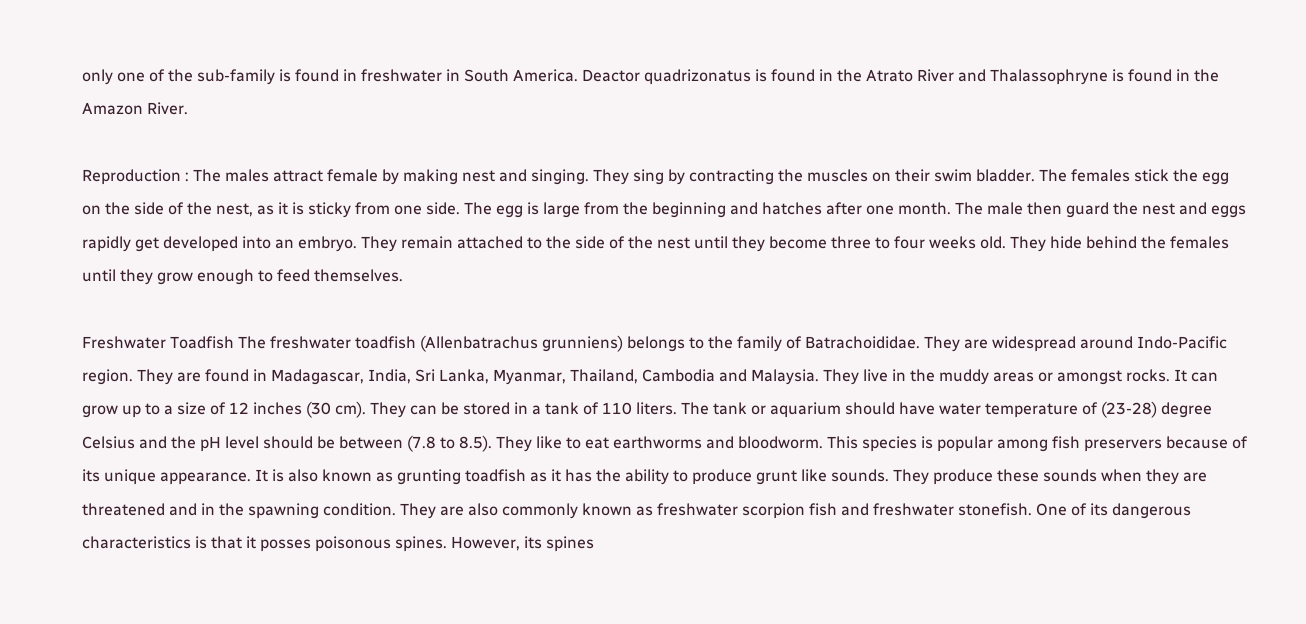only one of the sub-family is found in freshwater in South America. Deactor quadrizonatus is found in the Atrato River and Thalassophryne is found in the Amazon River.

Reproduction : The males attract female by making nest and singing. They sing by contracting the muscles on their swim bladder. The females stick the egg on the side of the nest, as it is sticky from one side. The egg is large from the beginning and hatches after one month. The male then guard the nest and eggs rapidly get developed into an embryo. They remain attached to the side of the nest until they become three to four weeks old. They hide behind the females until they grow enough to feed themselves.

Freshwater Toadfish The freshwater toadfish (Allenbatrachus grunniens) belongs to the family of Batrachoididae. They are widespread around Indo-Pacific region. They are found in Madagascar, India, Sri Lanka, Myanmar, Thailand, Cambodia and Malaysia. They live in the muddy areas or amongst rocks. It can grow up to a size of 12 inches (30 cm). They can be stored in a tank of 110 liters. The tank or aquarium should have water temperature of (23-28) degree Celsius and the pH level should be between (7.8 to 8.5). They like to eat earthworms and bloodworm. This species is popular among fish preservers because of its unique appearance. It is also known as grunting toadfish as it has the ability to produce grunt like sounds. They produce these sounds when they are threatened and in the spawning condition. They are also commonly known as freshwater scorpion fish and freshwater stonefish. One of its dangerous characteristics is that it posses poisonous spines. However, its spines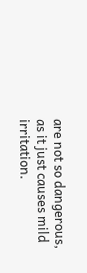are not so dangerous, as it just causes mild irritation.